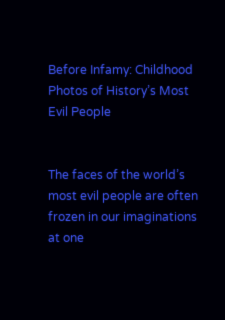Before Infamy: Childhood Photos of History’s Most Evil People


The faces of the world’s most evil people are often frozen in our imaginations at one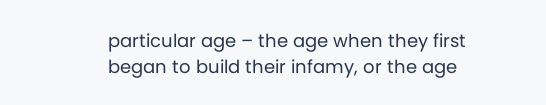particular age – the age when they first began to build their infamy, or the age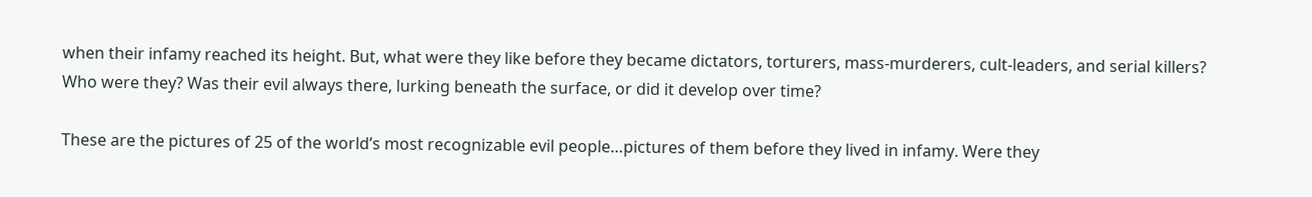when their infamy reached its height. But, what were they like before they became dictators, torturers, mass-murderers, cult-leaders, and serial killers? Who were they? Was their evil always there, lurking beneath the surface, or did it develop over time?

These are the pictures of 25 of the world’s most recognizable evil people…pictures of them before they lived in infamy. Were they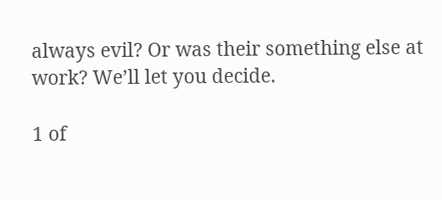always evil? Or was their something else at work? We’ll let you decide.

1 of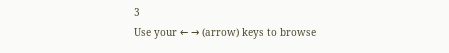3
Use your ← → (arrow) keys to browse